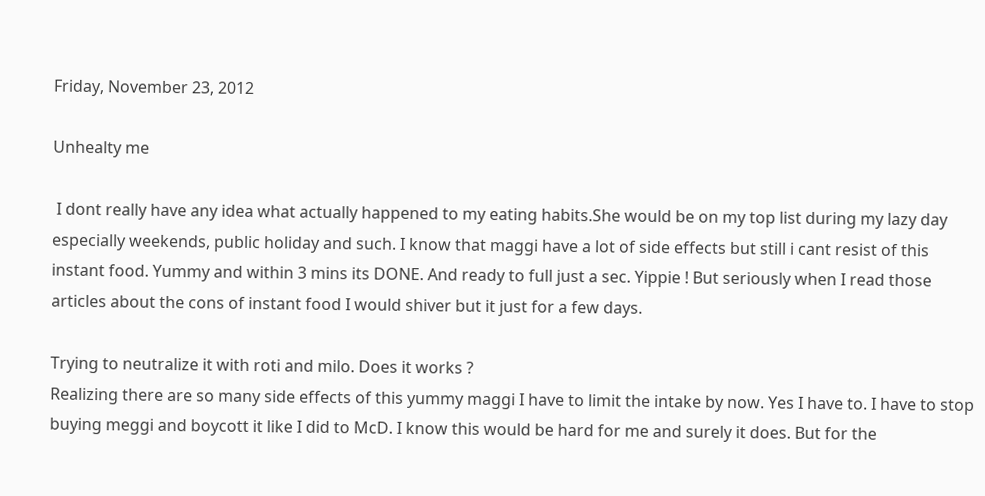Friday, November 23, 2012

Unhealty me

 I dont really have any idea what actually happened to my eating habits.She would be on my top list during my lazy day especially weekends, public holiday and such. I know that maggi have a lot of side effects but still i cant resist of this instant food. Yummy and within 3 mins its DONE. And ready to full just a sec. Yippie ! But seriously when I read those articles about the cons of instant food I would shiver but it just for a few days.

Trying to neutralize it with roti and milo. Does it works ?
Realizing there are so many side effects of this yummy maggi I have to limit the intake by now. Yes I have to. I have to stop buying meggi and boycott it like I did to McD. I know this would be hard for me and surely it does. But for the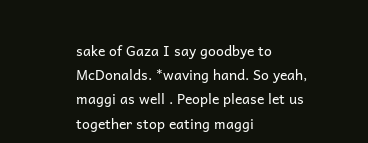sake of Gaza I say goodbye to McDonalds. *waving hand. So yeah, maggi as well . People please let us together stop eating maggi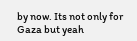by now. Its not only for Gaza but yeah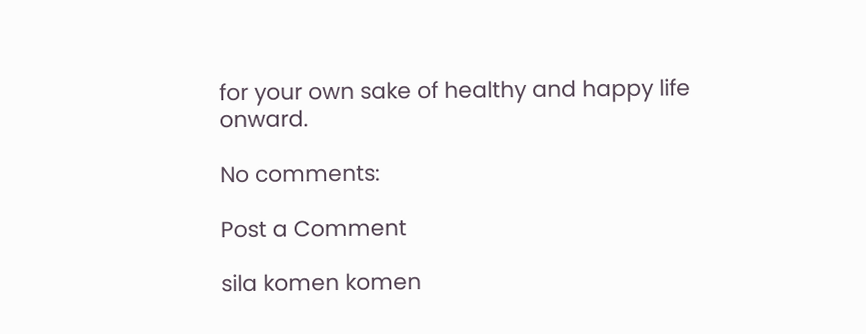for your own sake of healthy and happy life onward.

No comments:

Post a Comment

sila komen komen